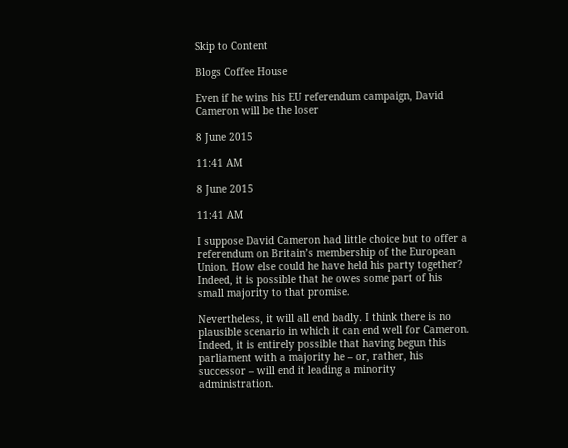Skip to Content

Blogs Coffee House

Even if he wins his EU referendum campaign, David Cameron will be the loser

8 June 2015

11:41 AM

8 June 2015

11:41 AM

I suppose David Cameron had little choice but to offer a referendum on Britain’s membership of the European Union. How else could he have held his party together? Indeed, it is possible that he owes some part of his small majority to that promise.

Nevertheless, it will all end badly. I think there is no plausible scenario in which it can end well for Cameron. Indeed, it is entirely possible that having begun this parliament with a majority he – or, rather, his successor – will end it leading a minority administration.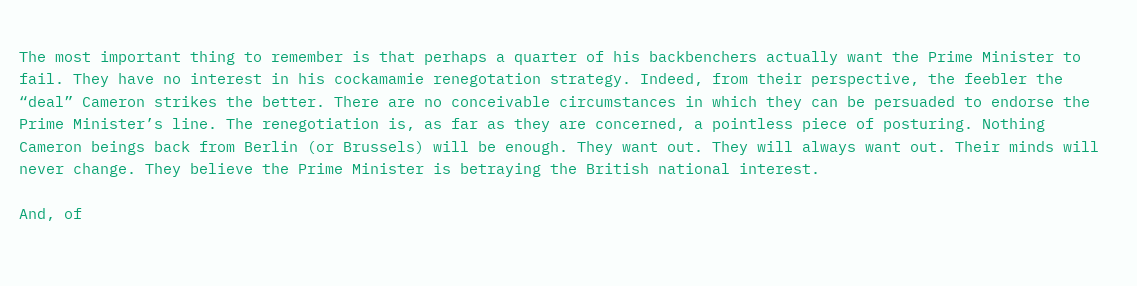The most important thing to remember is that perhaps a quarter of his backbenchers actually want the Prime Minister to fail. They have no interest in his cockamamie renegotation strategy. Indeed, from their perspective, the feebler the “deal” Cameron strikes the better. There are no conceivable circumstances in which they can be persuaded to endorse the Prime Minister’s line. The renegotiation is, as far as they are concerned, a pointless piece of posturing. Nothing Cameron beings back from Berlin (or Brussels) will be enough. They want out. They will always want out. Their minds will never change. They believe the Prime Minister is betraying the British national interest.

And, of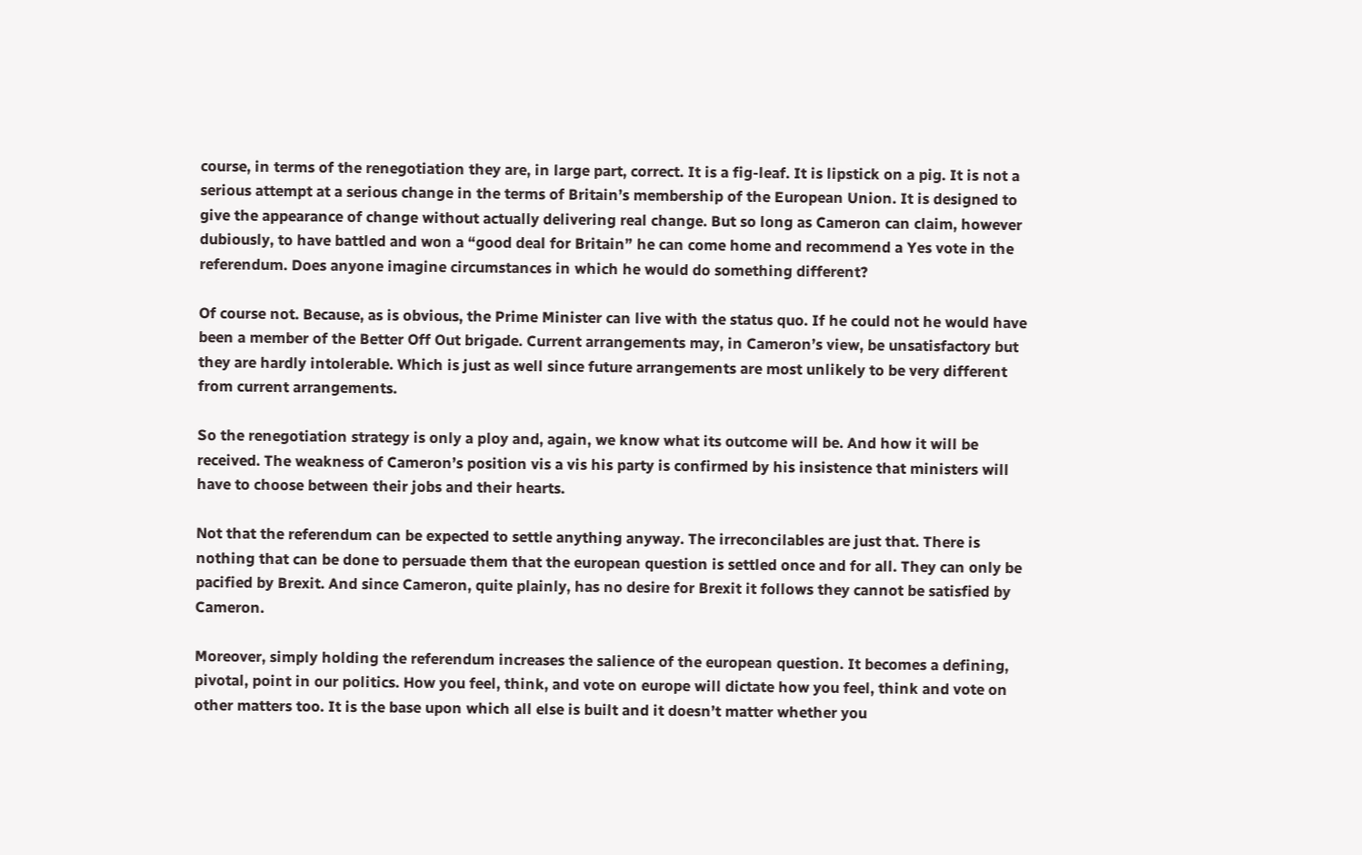course, in terms of the renegotiation they are, in large part, correct. It is a fig-leaf. It is lipstick on a pig. It is not a serious attempt at a serious change in the terms of Britain’s membership of the European Union. It is designed to give the appearance of change without actually delivering real change. But so long as Cameron can claim, however dubiously, to have battled and won a “good deal for Britain” he can come home and recommend a Yes vote in the referendum. Does anyone imagine circumstances in which he would do something different?

Of course not. Because, as is obvious, the Prime Minister can live with the status quo. If he could not he would have been a member of the Better Off Out brigade. Current arrangements may, in Cameron’s view, be unsatisfactory but they are hardly intolerable. Which is just as well since future arrangements are most unlikely to be very different from current arrangements.

So the renegotiation strategy is only a ploy and, again, we know what its outcome will be. And how it will be received. The weakness of Cameron’s position vis a vis his party is confirmed by his insistence that ministers will have to choose between their jobs and their hearts.

Not that the referendum can be expected to settle anything anyway. The irreconcilables are just that. There is nothing that can be done to persuade them that the european question is settled once and for all. They can only be pacified by Brexit. And since Cameron, quite plainly, has no desire for Brexit it follows they cannot be satisfied by Cameron.

Moreover, simply holding the referendum increases the salience of the european question. It becomes a defining, pivotal, point in our politics. How you feel, think, and vote on europe will dictate how you feel, think and vote on other matters too. It is the base upon which all else is built and it doesn’t matter whether you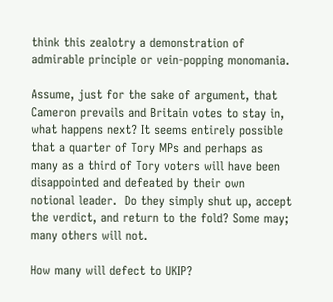think this zealotry a demonstration of admirable principle or vein-popping monomania.

Assume, just for the sake of argument, that Cameron prevails and Britain votes to stay in, what happens next? It seems entirely possible that a quarter of Tory MPs and perhaps as many as a third of Tory voters will have been disappointed and defeated by their own notional leader.  Do they simply shut up, accept the verdict, and return to the fold? Some may; many others will not.

How many will defect to UKIP?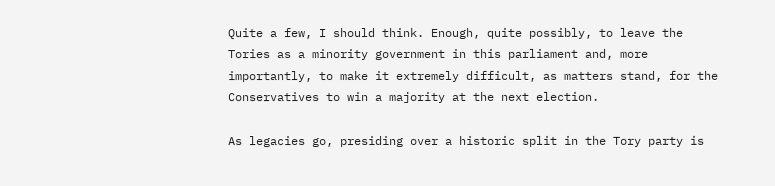Quite a few, I should think. Enough, quite possibly, to leave the Tories as a minority government in this parliament and, more importantly, to make it extremely difficult, as matters stand, for the Conservatives to win a majority at the next election.

As legacies go, presiding over a historic split in the Tory party is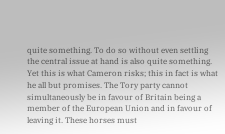quite something. To do so without even settling the central issue at hand is also quite something. Yet this is what Cameron risks; this in fact is what he all but promises. The Tory party cannot simultaneously be in favour of Britain being a member of the European Union and in favour of leaving it. These horses must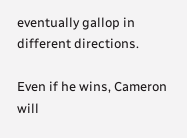eventually gallop in different directions.

Even if he wins, Cameron will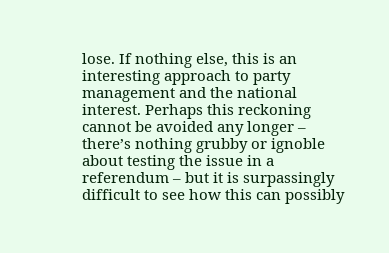lose. If nothing else, this is an interesting approach to party management and the national interest. Perhaps this reckoning cannot be avoided any longer – there’s nothing grubby or ignoble about testing the issue in a referendum – but it is surpassingly difficult to see how this can possibly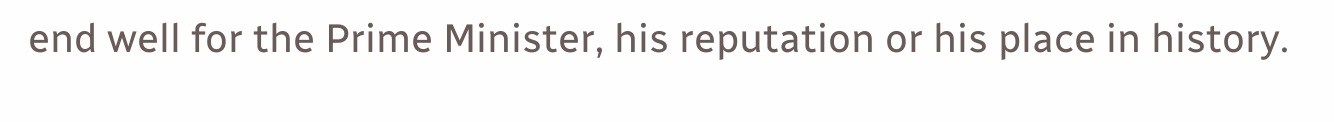end well for the Prime Minister, his reputation or his place in history.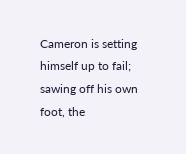Cameron is setting himself up to fail; sawing off his own foot, the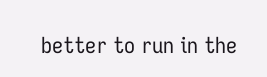better to run in the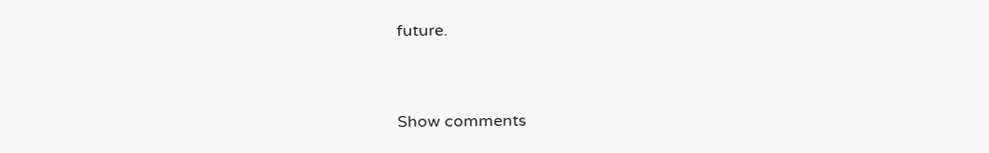future.


Show comments